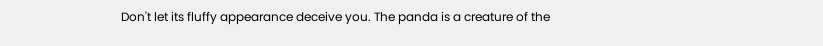Don't let its fluffy appearance deceive you. The panda is a creature of the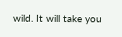wild. It will take you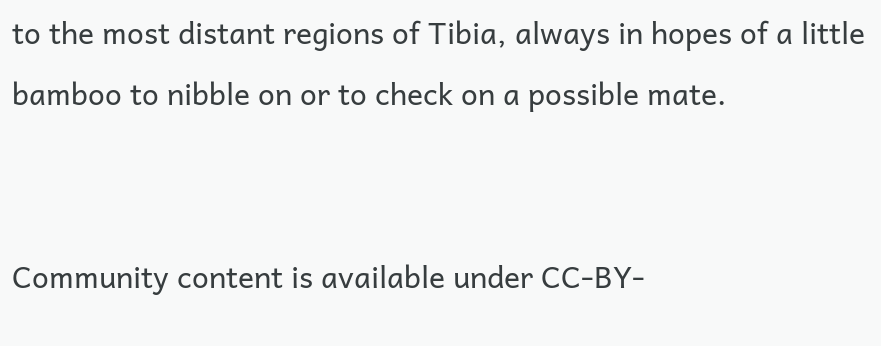to the most distant regions of Tibia, always in hopes of a little bamboo to nibble on or to check on a possible mate.


Community content is available under CC-BY-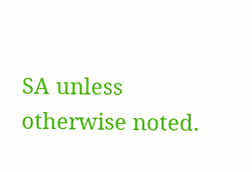SA unless otherwise noted.